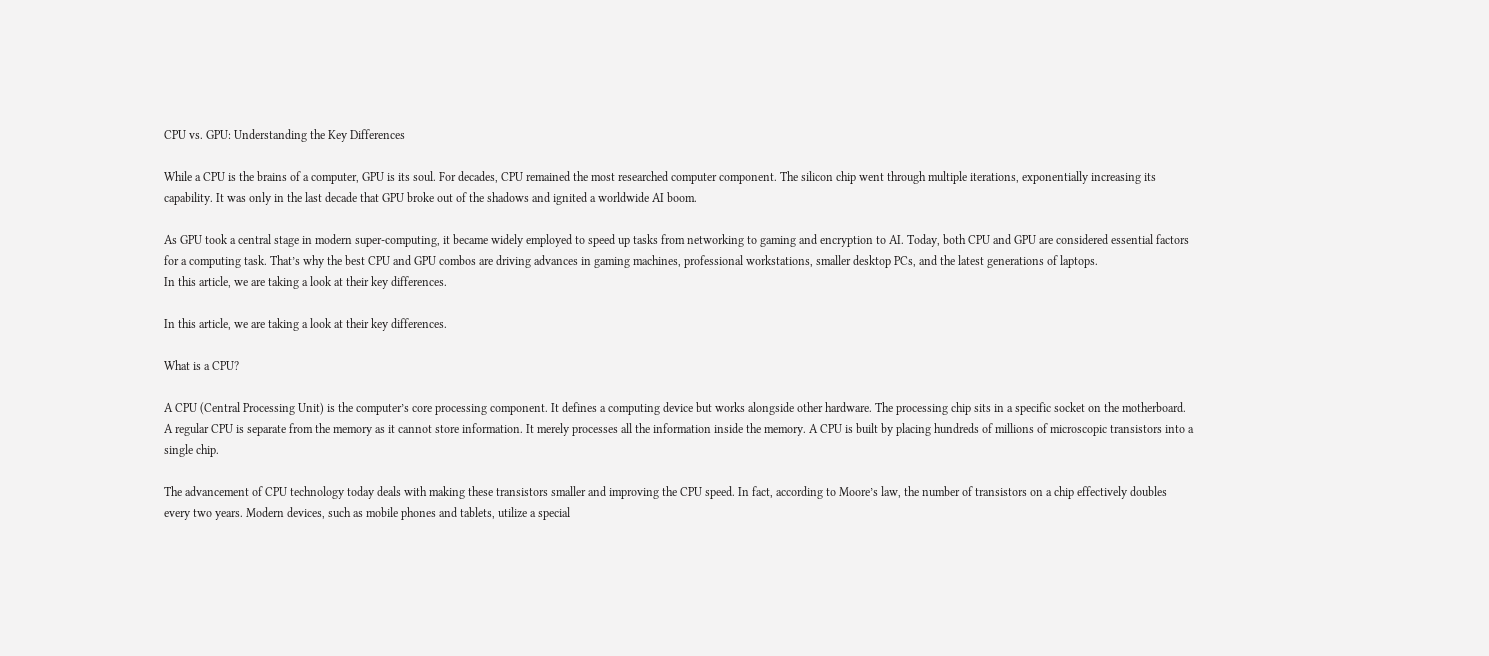CPU vs. GPU: Understanding the Key Differences

While a CPU is the brains of a computer, GPU is its soul. For decades, CPU remained the most researched computer component. The silicon chip went through multiple iterations, exponentially increasing its capability. It was only in the last decade that GPU broke out of the shadows and ignited a worldwide AI boom.

As GPU took a central stage in modern super-computing, it became widely employed to speed up tasks from networking to gaming and encryption to AI. Today, both CPU and GPU are considered essential factors for a computing task. That’s why the best CPU and GPU combos are driving advances in gaming machines, professional workstations, smaller desktop PCs, and the latest generations of laptops.
In this article, we are taking a look at their key differences.

In this article, we are taking a look at their key differences.

What is a CPU?

A CPU (Central Processing Unit) is the computer’s core processing component. It defines a computing device but works alongside other hardware. The processing chip sits in a specific socket on the motherboard. A regular CPU is separate from the memory as it cannot store information. It merely processes all the information inside the memory. A CPU is built by placing hundreds of millions of microscopic transistors into a single chip.

The advancement of CPU technology today deals with making these transistors smaller and improving the CPU speed. In fact, according to Moore’s law, the number of transistors on a chip effectively doubles every two years. Modern devices, such as mobile phones and tablets, utilize a special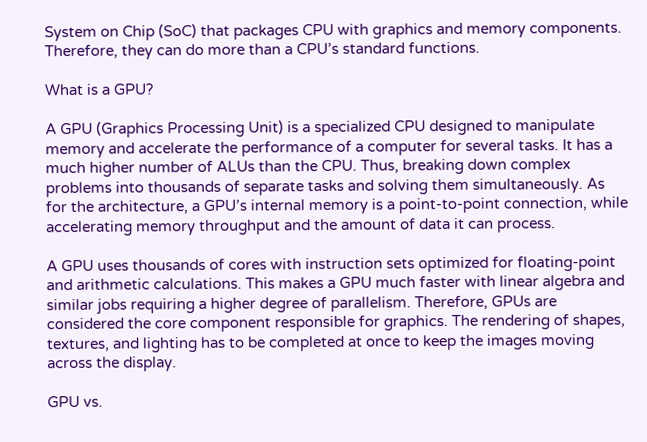System on Chip (SoC) that packages CPU with graphics and memory components. Therefore, they can do more than a CPU’s standard functions.

What is a GPU?

A GPU (Graphics Processing Unit) is a specialized CPU designed to manipulate memory and accelerate the performance of a computer for several tasks. It has a much higher number of ALUs than the CPU. Thus, breaking down complex problems into thousands of separate tasks and solving them simultaneously. As for the architecture, a GPU’s internal memory is a point-to-point connection, while accelerating memory throughput and the amount of data it can process.

A GPU uses thousands of cores with instruction sets optimized for floating-point and arithmetic calculations. This makes a GPU much faster with linear algebra and similar jobs requiring a higher degree of parallelism. Therefore, GPUs are considered the core component responsible for graphics. The rendering of shapes, textures, and lighting has to be completed at once to keep the images moving across the display.

GPU vs.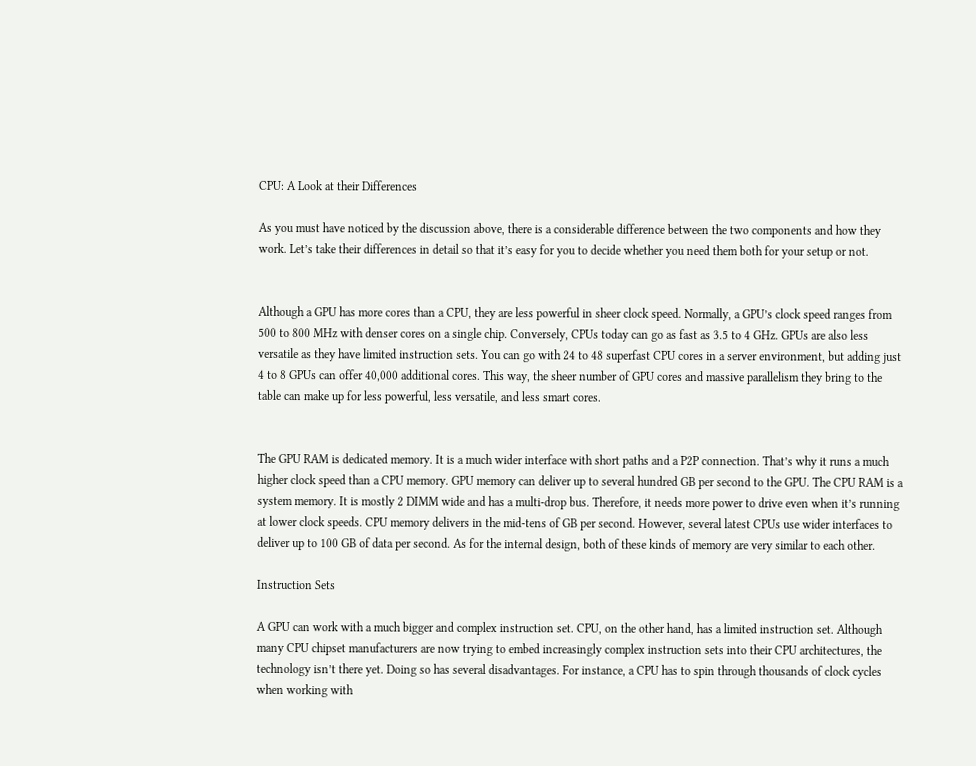CPU: A Look at their Differences

As you must have noticed by the discussion above, there is a considerable difference between the two components and how they work. Let’s take their differences in detail so that it’s easy for you to decide whether you need them both for your setup or not.


Although a GPU has more cores than a CPU, they are less powerful in sheer clock speed. Normally, a GPU’s clock speed ranges from 500 to 800 MHz with denser cores on a single chip. Conversely, CPUs today can go as fast as 3.5 to 4 GHz. GPUs are also less versatile as they have limited instruction sets. You can go with 24 to 48 superfast CPU cores in a server environment, but adding just 4 to 8 GPUs can offer 40,000 additional cores. This way, the sheer number of GPU cores and massive parallelism they bring to the table can make up for less powerful, less versatile, and less smart cores.


The GPU RAM is dedicated memory. It is a much wider interface with short paths and a P2P connection. That’s why it runs a much higher clock speed than a CPU memory. GPU memory can deliver up to several hundred GB per second to the GPU. The CPU RAM is a system memory. It is mostly 2 DIMM wide and has a multi-drop bus. Therefore, it needs more power to drive even when it’s running at lower clock speeds. CPU memory delivers in the mid-tens of GB per second. However, several latest CPUs use wider interfaces to deliver up to 100 GB of data per second. As for the internal design, both of these kinds of memory are very similar to each other.

Instruction Sets

A GPU can work with a much bigger and complex instruction set. CPU, on the other hand, has a limited instruction set. Although many CPU chipset manufacturers are now trying to embed increasingly complex instruction sets into their CPU architectures, the technology isn’t there yet. Doing so has several disadvantages. For instance, a CPU has to spin through thousands of clock cycles when working with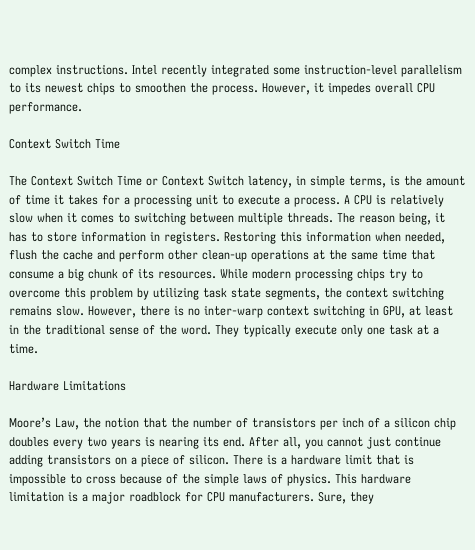complex instructions. Intel recently integrated some instruction-level parallelism to its newest chips to smoothen the process. However, it impedes overall CPU performance.

Context Switch Time

The Context Switch Time or Context Switch latency, in simple terms, is the amount of time it takes for a processing unit to execute a process. A CPU is relatively slow when it comes to switching between multiple threads. The reason being, it has to store information in registers. Restoring this information when needed, flush the cache and perform other clean-up operations at the same time that consume a big chunk of its resources. While modern processing chips try to overcome this problem by utilizing task state segments, the context switching remains slow. However, there is no inter-warp context switching in GPU, at least in the traditional sense of the word. They typically execute only one task at a time.

Hardware Limitations

Moore’s Law, the notion that the number of transistors per inch of a silicon chip doubles every two years is nearing its end. After all, you cannot just continue adding transistors on a piece of silicon. There is a hardware limit that is impossible to cross because of the simple laws of physics. This hardware limitation is a major roadblock for CPU manufacturers. Sure, they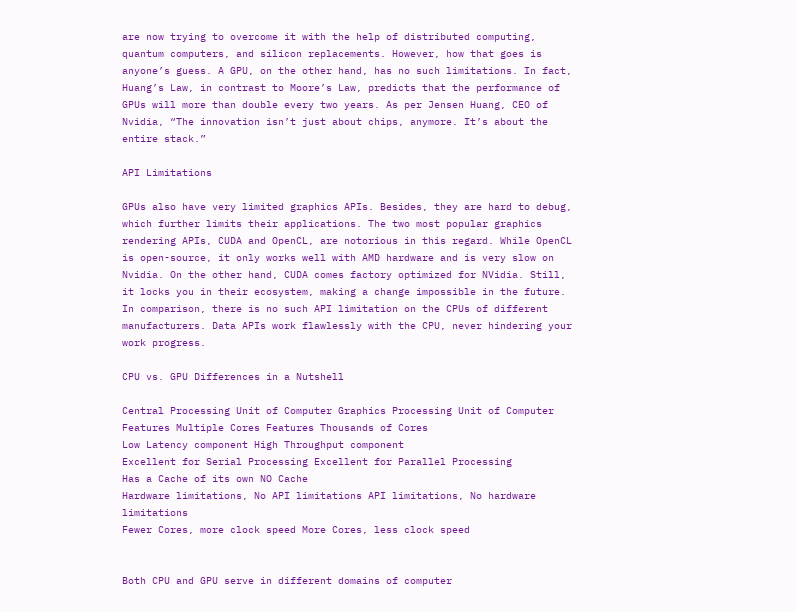are now trying to overcome it with the help of distributed computing, quantum computers, and silicon replacements. However, how that goes is anyone’s guess. A GPU, on the other hand, has no such limitations. In fact, Huang’s Law, in contrast to Moore’s Law, predicts that the performance of GPUs will more than double every two years. As per Jensen Huang, CEO of Nvidia, “The innovation isn’t just about chips, anymore. It’s about the entire stack.”

API Limitations

GPUs also have very limited graphics APIs. Besides, they are hard to debug, which further limits their applications. The two most popular graphics rendering APIs, CUDA and OpenCL, are notorious in this regard. While OpenCL is open-source, it only works well with AMD hardware and is very slow on Nvidia. On the other hand, CUDA comes factory optimized for NVidia. Still, it locks you in their ecosystem, making a change impossible in the future. In comparison, there is no such API limitation on the CPUs of different manufacturers. Data APIs work flawlessly with the CPU, never hindering your work progress.

CPU vs. GPU Differences in a Nutshell

Central Processing Unit of Computer Graphics Processing Unit of Computer
Features Multiple Cores Features Thousands of Cores
Low Latency component High Throughput component
Excellent for Serial Processing Excellent for Parallel Processing
Has a Cache of its own NO Cache
Hardware limitations, No API limitations API limitations, No hardware limitations
Fewer Cores, more clock speed More Cores, less clock speed


Both CPU and GPU serve in different domains of computer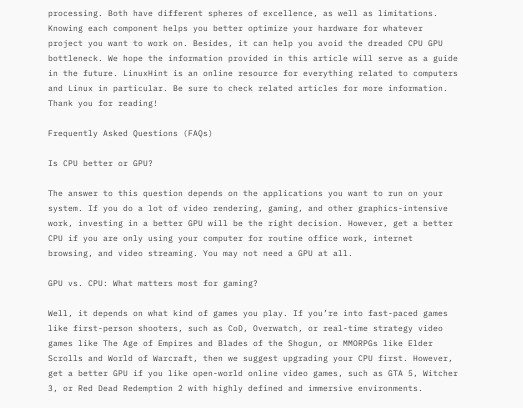processing. Both have different spheres of excellence, as well as limitations. Knowing each component helps you better optimize your hardware for whatever project you want to work on. Besides, it can help you avoid the dreaded CPU GPU bottleneck. We hope the information provided in this article will serve as a guide in the future. LinuxHint is an online resource for everything related to computers and Linux in particular. Be sure to check related articles for more information. Thank you for reading!

Frequently Asked Questions (FAQs)

Is CPU better or GPU?

The answer to this question depends on the applications you want to run on your system. If you do a lot of video rendering, gaming, and other graphics-intensive work, investing in a better GPU will be the right decision. However, get a better CPU if you are only using your computer for routine office work, internet browsing, and video streaming. You may not need a GPU at all.

GPU vs. CPU: What matters most for gaming?

Well, it depends on what kind of games you play. If you’re into fast-paced games like first-person shooters, such as CoD, Overwatch, or real-time strategy video games like The Age of Empires and Blades of the Shogun, or MMORPGs like Elder Scrolls and World of Warcraft, then we suggest upgrading your CPU first. However, get a better GPU if you like open-world online video games, such as GTA 5, Witcher 3, or Red Dead Redemption 2 with highly defined and immersive environments.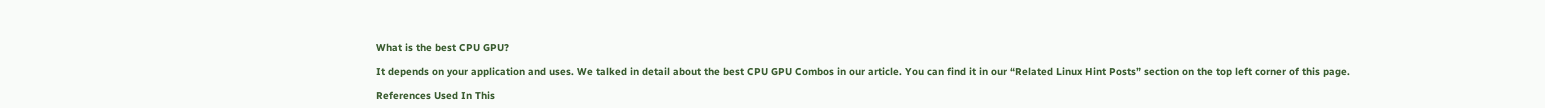What is the best CPU GPU?

It depends on your application and uses. We talked in detail about the best CPU GPU Combos in our article. You can find it in our “Related Linux Hint Posts” section on the top left corner of this page.

References Used In This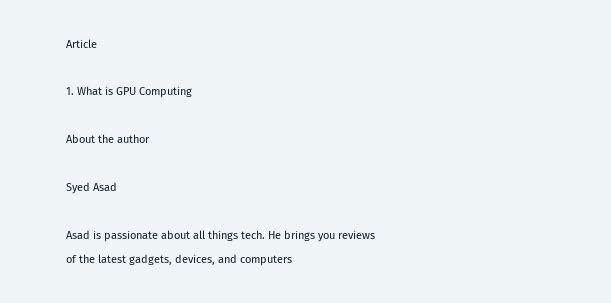Article

1. What is GPU Computing

About the author

Syed Asad

Asad is passionate about all things tech. He brings you reviews of the latest gadgets, devices, and computers